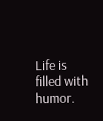Life is filled with humor.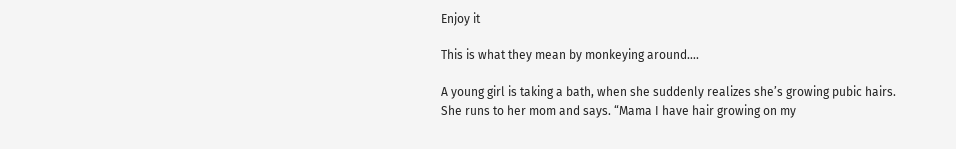Enjoy it

This is what they mean by monkeying around….

A young girl is taking a bath, when she suddenly realizes she’s growing pubic hairs.
She runs to her mom and says. “Mama I have hair growing on my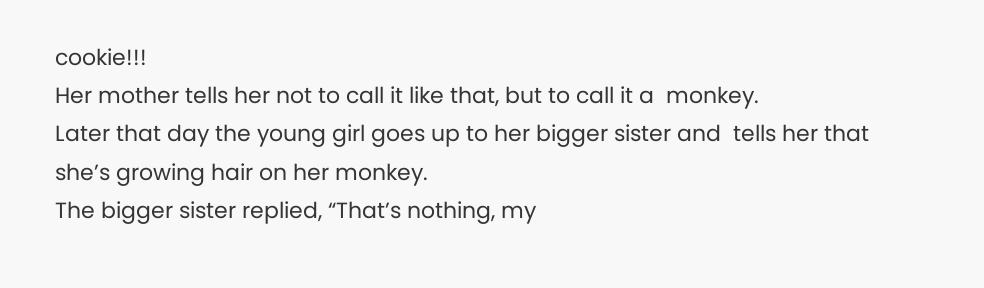cookie!!!
Her mother tells her not to call it like that, but to call it a  monkey.
Later that day the young girl goes up to her bigger sister and  tells her that she’s growing hair on her monkey.
The bigger sister replied, “That’s nothing, my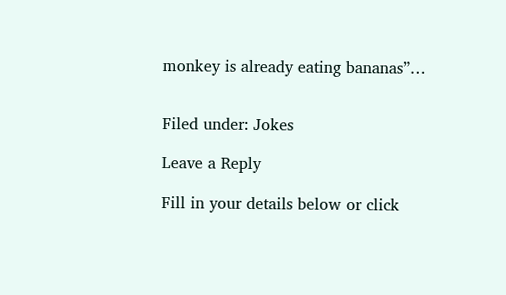monkey is already eating bananas”…


Filed under: Jokes

Leave a Reply

Fill in your details below or click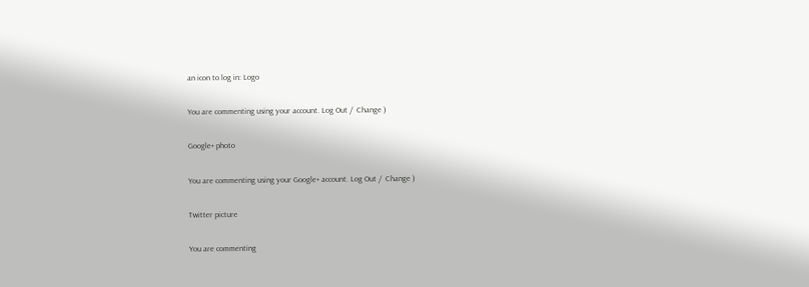an icon to log in: Logo

You are commenting using your account. Log Out /  Change )

Google+ photo

You are commenting using your Google+ account. Log Out /  Change )

Twitter picture

You are commenting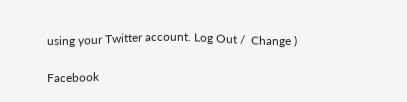using your Twitter account. Log Out /  Change )

Facebook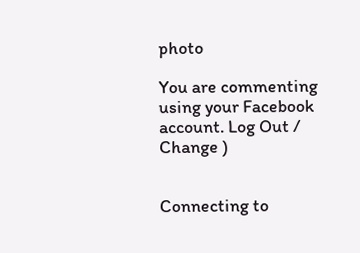photo

You are commenting using your Facebook account. Log Out /  Change )


Connecting to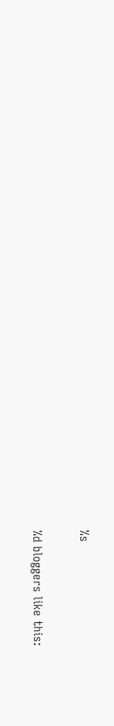%s

%d bloggers like this: